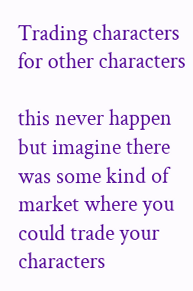Trading characters for other characters

this never happen but imagine there was some kind of market where you could trade your characters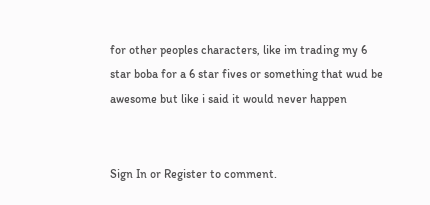for other peoples characters, like im trading my 6 star boba for a 6 star fives or something that wud be awesome but like i said it would never happen


Sign In or Register to comment.